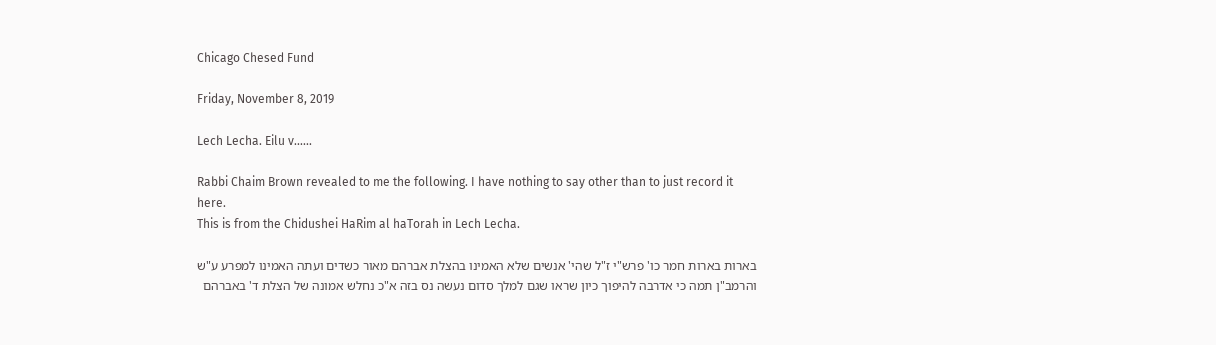Chicago Chesed Fund

Friday, November 8, 2019

Lech Lecha. Eilu v......

Rabbi Chaim Brown revealed to me the following. I have nothing to say other than to just record it here.
This is from the Chidushei HaRim al haTorah in Lech Lecha.

בארות בארות חמר כו' פרש"י ז"ל שהי' אנשים שלא האמינו בהצלת אברהם מאור כשדים ועתה האמינו למפרע ע"ש והרמב"ן תמה כי אדרבה להיפוך כיון שראו שגם למלך סדום נעשה נס בזה א"כ נחלש אמונה של הצלת ד' באברהם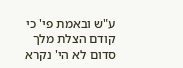ע"ש ובאמת פי' כי קודם הצלת מלך סדום לא הי' נקרא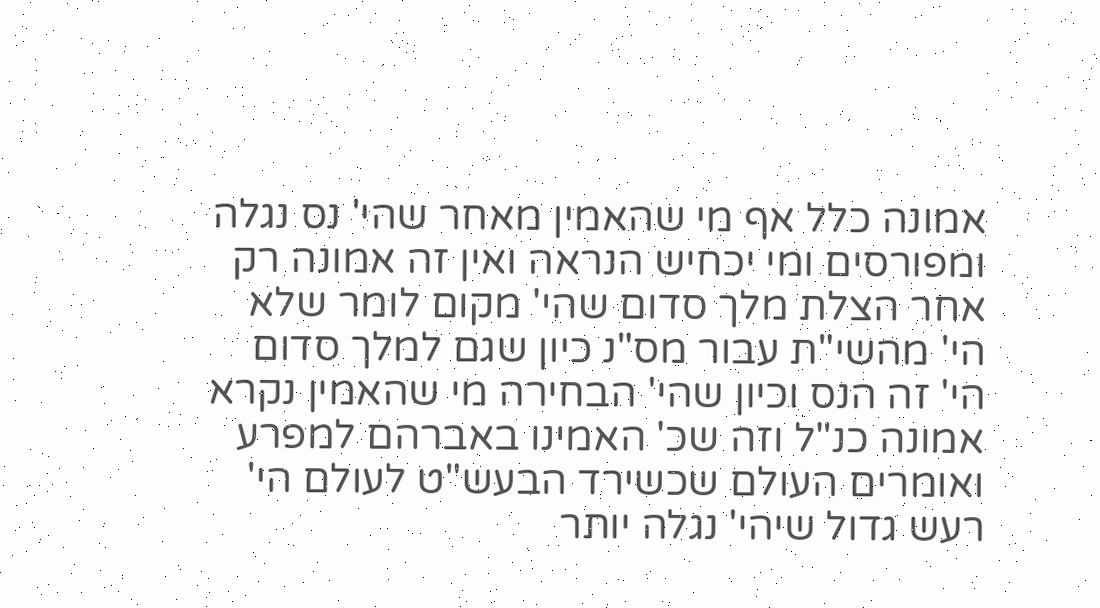אמונה כלל אף מי שהאמין מאחר שהי' נס נגלה ומפורסים ומי יכחיש הנראה ואין זה אמונה רק אחר הצלת מלך סדום שהי' מקום לומר שלא הי' מהשי"ת עבור מס"נ כיון שגם למלך סדום הי' זה הנס וכיון שהי' הבחירה מי שהאמין נקרא אמונה כנ"ל וזה שכ' האמינו באברהם למפרע ואומרים העולם שכשירד הבעש"ט לעולם הי' רעש גדול שיהי' נגלה יותר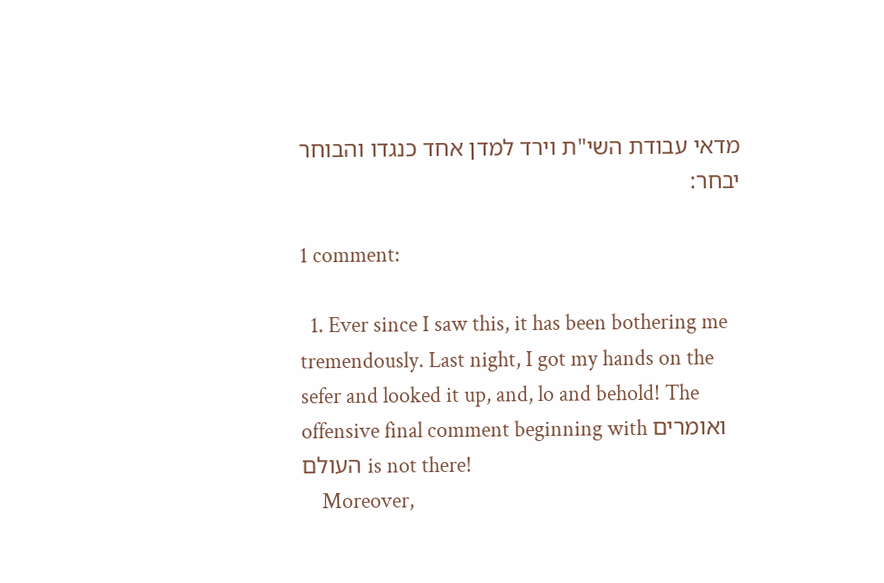מדאי עבודת השי"ת וירד למדן אחד כנגדו והבוחר יבחר:

1 comment:

  1. Ever since I saw this, it has been bothering me tremendously. Last night, I got my hands on the sefer and looked it up, and, lo and behold! The offensive final comment beginning with ואומרים העולם is not there!
    Moreover,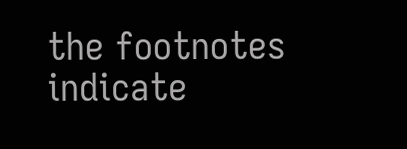the footnotes indicate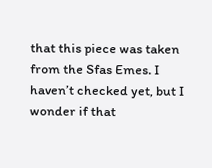that this piece was taken from the Sfas Emes. I haven’t checked yet, but I wonder if that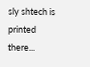sly shtech is printed there...